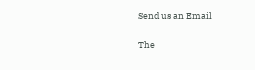Send us an Email


The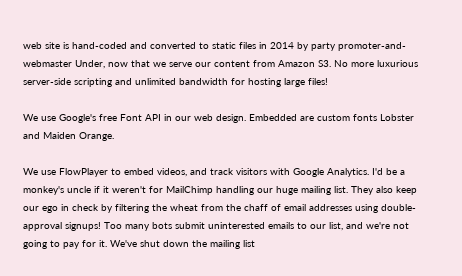web site is hand-coded and converted to static files in 2014 by party promoter-and-webmaster Under, now that we serve our content from Amazon S3. No more luxurious server-side scripting and unlimited bandwidth for hosting large files!

We use Google's free Font API in our web design. Embedded are custom fonts Lobster and Maiden Orange.

We use FlowPlayer to embed videos, and track visitors with Google Analytics. I'd be a monkey's uncle if it weren't for MailChimp handling our huge mailing list. They also keep our ego in check by filtering the wheat from the chaff of email addresses using double-approval signups! Too many bots submit uninterested emails to our list, and we're not going to pay for it. We've shut down the mailing list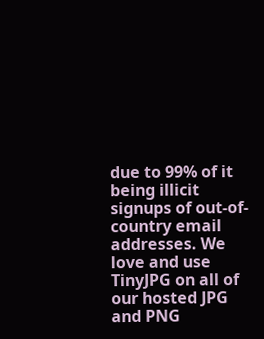due to 99% of it being illicit signups of out-of-country email addresses. We love and use TinyJPG on all of our hosted JPG and PNG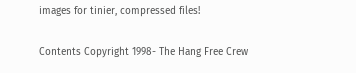images for tinier, compressed files!

Contents Copyright 1998- The Hang Free Crew